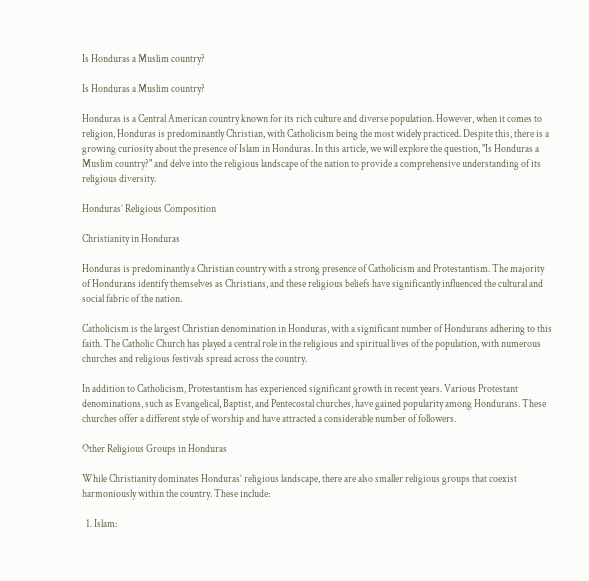Is Honduras a Muslim country?

Is Honduras a Muslim country?

Honduras is a Central American country known for its rich culture and diverse population. However, when it comes to religion, Honduras is predominantly Christian, with Catholicism being the most widely practiced. Despite this, there is a growing curiosity about the presence of Islam in Honduras. In this article, we will explore the question, "Is Honduras a Muslim country?" and delve into the religious landscape of the nation to provide a comprehensive understanding of its religious diversity.

Honduras’ Religious Composition

Christianity in Honduras

Honduras is predominantly a Christian country with a strong presence of Catholicism and Protestantism. The majority of Hondurans identify themselves as Christians, and these religious beliefs have significantly influenced the cultural and social fabric of the nation.

Catholicism is the largest Christian denomination in Honduras, with a significant number of Hondurans adhering to this faith. The Catholic Church has played a central role in the religious and spiritual lives of the population, with numerous churches and religious festivals spread across the country.

In addition to Catholicism, Protestantism has experienced significant growth in recent years. Various Protestant denominations, such as Evangelical, Baptist, and Pentecostal churches, have gained popularity among Hondurans. These churches offer a different style of worship and have attracted a considerable number of followers.

Other Religious Groups in Honduras

While Christianity dominates Honduras’ religious landscape, there are also smaller religious groups that coexist harmoniously within the country. These include:

  1. Islam: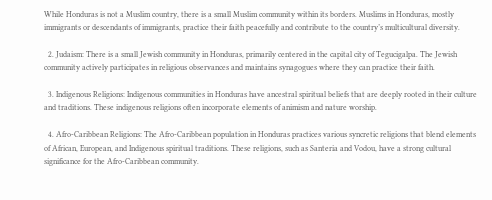While Honduras is not a Muslim country, there is a small Muslim community within its borders. Muslims in Honduras, mostly immigrants or descendants of immigrants, practice their faith peacefully and contribute to the country’s multicultural diversity.

  2. Judaism: There is a small Jewish community in Honduras, primarily centered in the capital city of Tegucigalpa. The Jewish community actively participates in religious observances and maintains synagogues where they can practice their faith.

  3. Indigenous Religions: Indigenous communities in Honduras have ancestral spiritual beliefs that are deeply rooted in their culture and traditions. These indigenous religions often incorporate elements of animism and nature worship.

  4. Afro-Caribbean Religions: The Afro-Caribbean population in Honduras practices various syncretic religions that blend elements of African, European, and Indigenous spiritual traditions. These religions, such as Santeria and Vodou, have a strong cultural significance for the Afro-Caribbean community.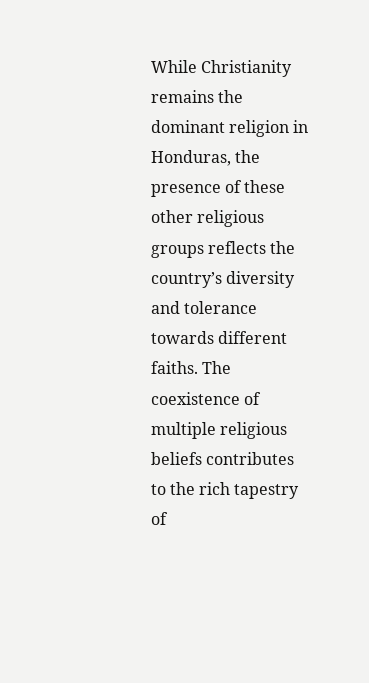While Christianity remains the dominant religion in Honduras, the presence of these other religious groups reflects the country’s diversity and tolerance towards different faiths. The coexistence of multiple religious beliefs contributes to the rich tapestry of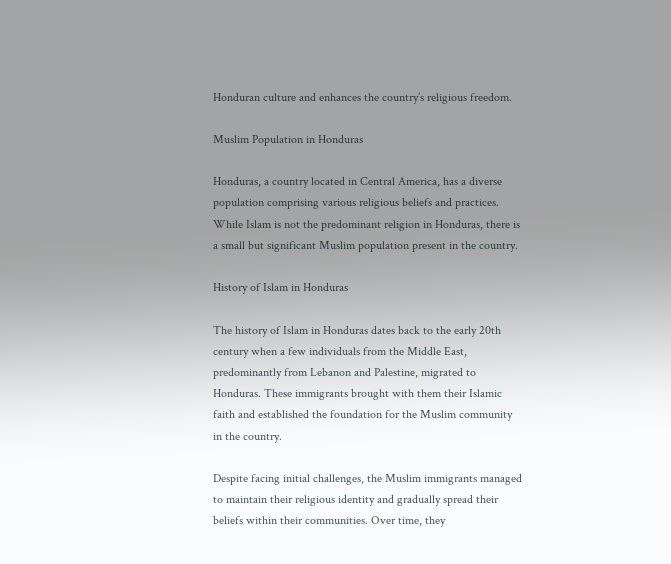Honduran culture and enhances the country’s religious freedom.

Muslim Population in Honduras

Honduras, a country located in Central America, has a diverse population comprising various religious beliefs and practices. While Islam is not the predominant religion in Honduras, there is a small but significant Muslim population present in the country.

History of Islam in Honduras

The history of Islam in Honduras dates back to the early 20th century when a few individuals from the Middle East, predominantly from Lebanon and Palestine, migrated to Honduras. These immigrants brought with them their Islamic faith and established the foundation for the Muslim community in the country.

Despite facing initial challenges, the Muslim immigrants managed to maintain their religious identity and gradually spread their beliefs within their communities. Over time, they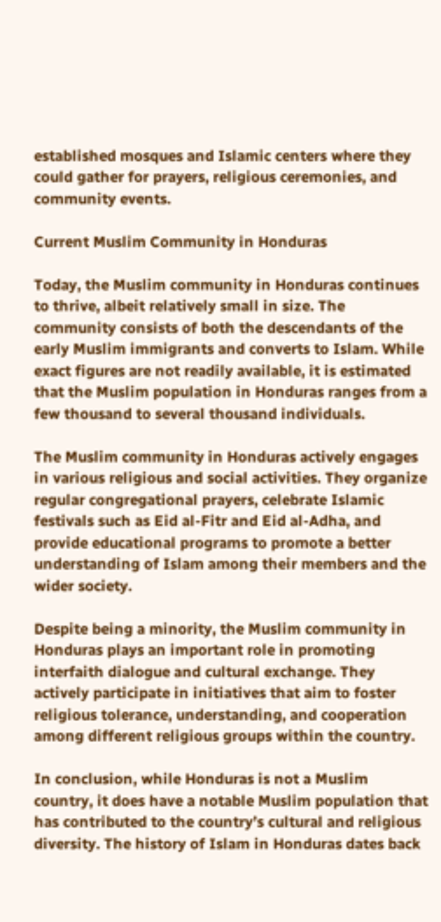established mosques and Islamic centers where they could gather for prayers, religious ceremonies, and community events.

Current Muslim Community in Honduras

Today, the Muslim community in Honduras continues to thrive, albeit relatively small in size. The community consists of both the descendants of the early Muslim immigrants and converts to Islam. While exact figures are not readily available, it is estimated that the Muslim population in Honduras ranges from a few thousand to several thousand individuals.

The Muslim community in Honduras actively engages in various religious and social activities. They organize regular congregational prayers, celebrate Islamic festivals such as Eid al-Fitr and Eid al-Adha, and provide educational programs to promote a better understanding of Islam among their members and the wider society.

Despite being a minority, the Muslim community in Honduras plays an important role in promoting interfaith dialogue and cultural exchange. They actively participate in initiatives that aim to foster religious tolerance, understanding, and cooperation among different religious groups within the country.

In conclusion, while Honduras is not a Muslim country, it does have a notable Muslim population that has contributed to the country’s cultural and religious diversity. The history of Islam in Honduras dates back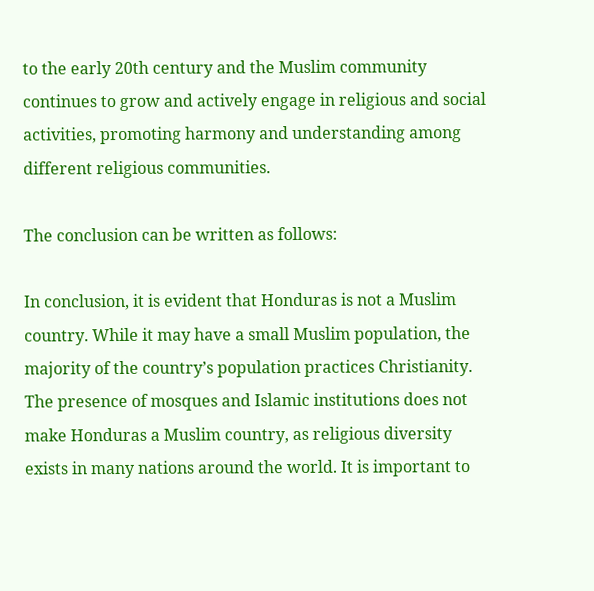to the early 20th century and the Muslim community continues to grow and actively engage in religious and social activities, promoting harmony and understanding among different religious communities.

The conclusion can be written as follows:

In conclusion, it is evident that Honduras is not a Muslim country. While it may have a small Muslim population, the majority of the country’s population practices Christianity. The presence of mosques and Islamic institutions does not make Honduras a Muslim country, as religious diversity exists in many nations around the world. It is important to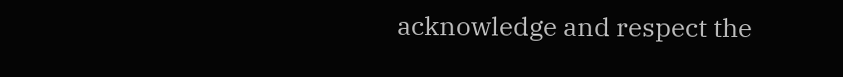acknowledge and respect the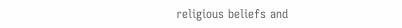religious beliefs and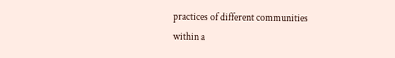practices of different communities within a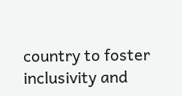country to foster inclusivity and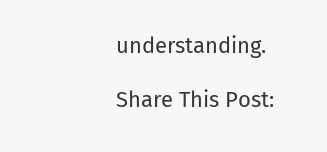understanding.

Share This Post: